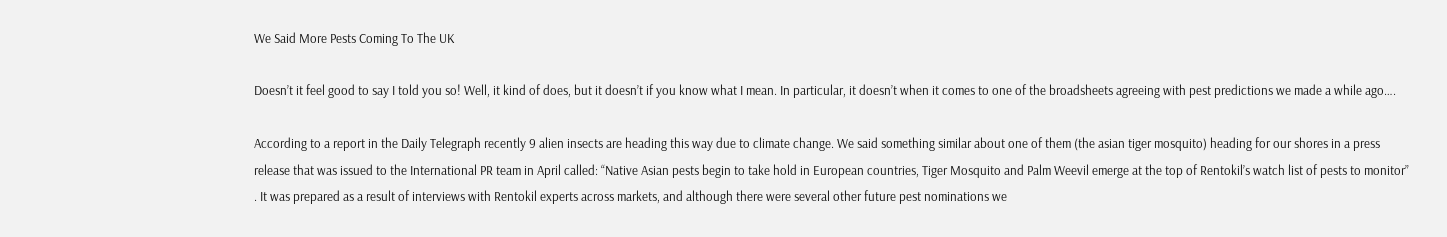We Said More Pests Coming To The UK

Doesn’t it feel good to say I told you so! Well, it kind of does, but it doesn’t if you know what I mean. In particular, it doesn’t when it comes to one of the broadsheets agreeing with pest predictions we made a while ago….

According to a report in the Daily Telegraph recently 9 alien insects are heading this way due to climate change. We said something similar about one of them (the asian tiger mosquito) heading for our shores in a press release that was issued to the International PR team in April called: “Native Asian pests begin to take hold in European countries, Tiger Mosquito and Palm Weevil emerge at the top of Rentokil’s watch list of pests to monitor” . It was prepared as a result of interviews with Rentokil experts across markets, and although there were several other future pest nominations we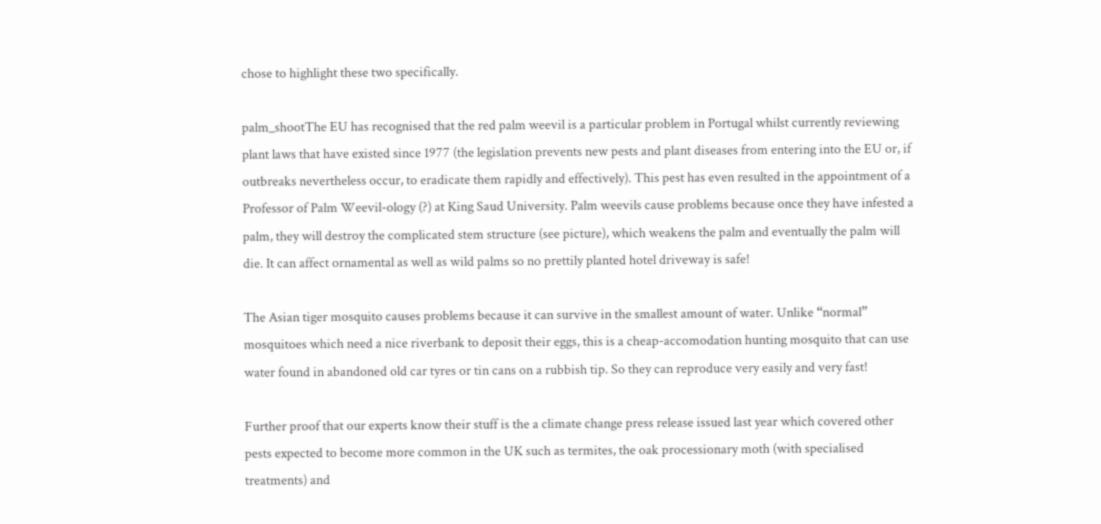chose to highlight these two specifically.

palm_shootThe EU has recognised that the red palm weevil is a particular problem in Portugal whilst currently reviewing plant laws that have existed since 1977 (the legislation prevents new pests and plant diseases from entering into the EU or, if outbreaks nevertheless occur, to eradicate them rapidly and effectively). This pest has even resulted in the appointment of a Professor of Palm Weevil-ology (?) at King Saud University. Palm weevils cause problems because once they have infested a palm, they will destroy the complicated stem structure (see picture), which weakens the palm and eventually the palm will die. It can affect ornamental as well as wild palms so no prettily planted hotel driveway is safe!

The Asian tiger mosquito causes problems because it can survive in the smallest amount of water. Unlike “normal” mosquitoes which need a nice riverbank to deposit their eggs, this is a cheap-accomodation hunting mosquito that can use water found in abandoned old car tyres or tin cans on a rubbish tip. So they can reproduce very easily and very fast!

Further proof that our experts know their stuff is the a climate change press release issued last year which covered other pests expected to become more common in the UK such as termites, the oak processionary moth (with specialised treatments) and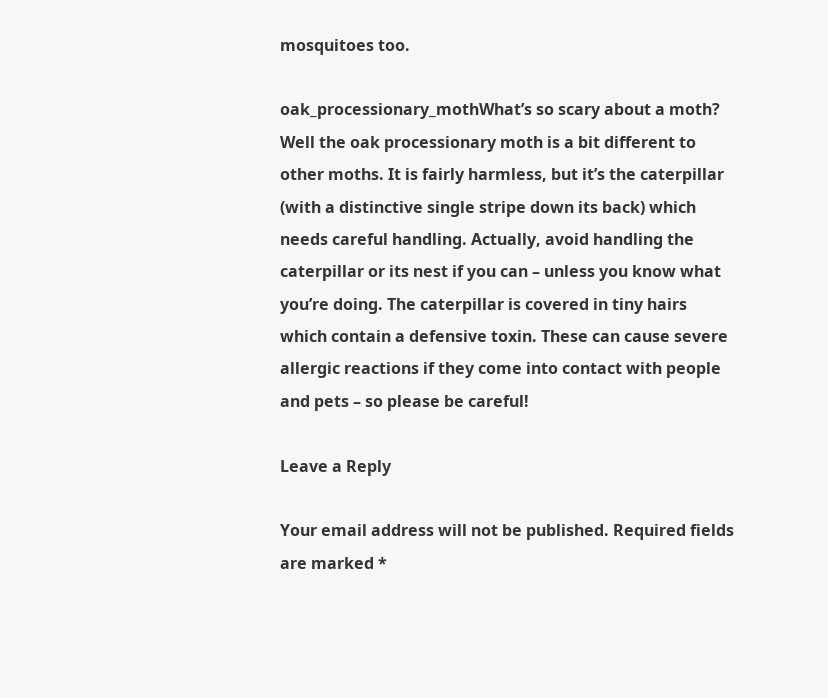mosquitoes too.

oak_processionary_mothWhat’s so scary about a moth? Well the oak processionary moth is a bit different to other moths. It is fairly harmless, but it’s the caterpillar (with a distinctive single stripe down its back) which needs careful handling. Actually, avoid handling the caterpillar or its nest if you can – unless you know what you’re doing. The caterpillar is covered in tiny hairs which contain a defensive toxin. These can cause severe allergic reactions if they come into contact with people and pets – so please be careful!

Leave a Reply

Your email address will not be published. Required fields are marked *